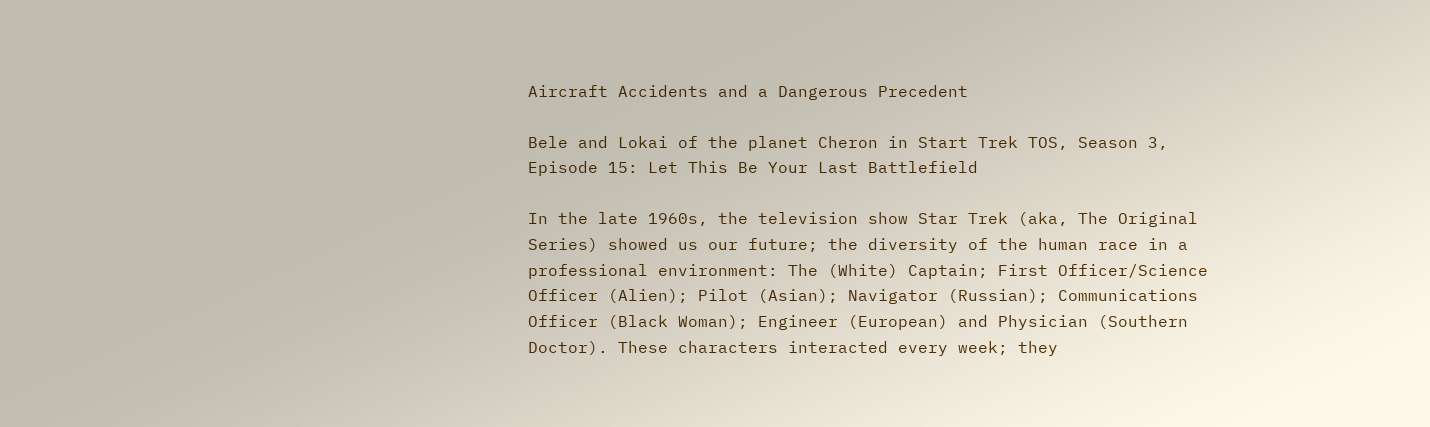Aircraft Accidents and a Dangerous Precedent

Bele and Lokai of the planet Cheron in Start Trek TOS, Season 3, Episode 15: Let This Be Your Last Battlefield

In the late 1960s, the television show Star Trek (aka, The Original Series) showed us our future; the diversity of the human race in a professional environment: The (White) Captain; First Officer/Science Officer (Alien); Pilot (Asian); Navigator (Russian); Communications Officer (Black Woman); Engineer (European) and Physician (Southern Doctor). These characters interacted every week; they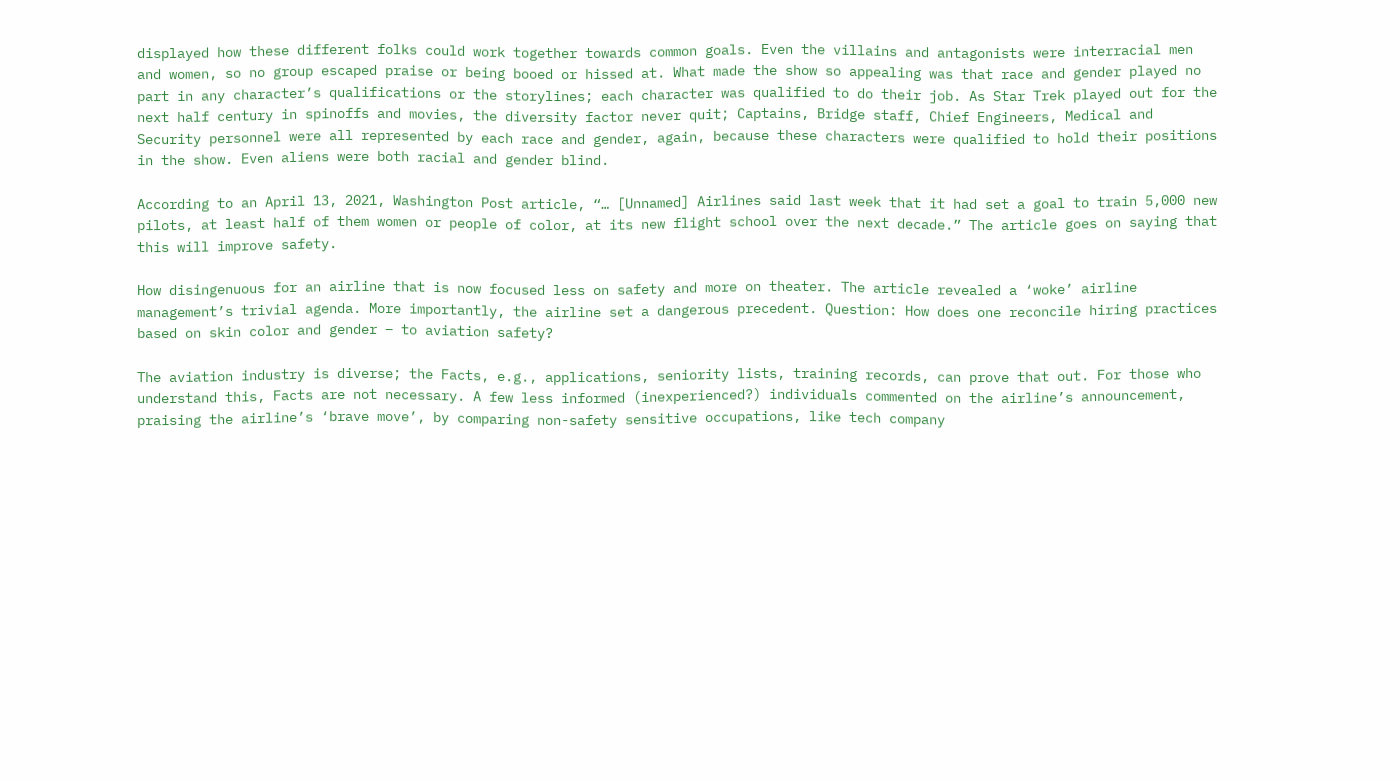displayed how these different folks could work together towards common goals. Even the villains and antagonists were interracial men and women, so no group escaped praise or being booed or hissed at. What made the show so appealing was that race and gender played no part in any character’s qualifications or the storylines; each character was qualified to do their job. As Star Trek played out for the next half century in spinoffs and movies, the diversity factor never quit; Captains, Bridge staff, Chief Engineers, Medical and Security personnel were all represented by each race and gender, again, because these characters were qualified to hold their positions in the show. Even aliens were both racial and gender blind.

According to an April 13, 2021, Washington Post article, “… [Unnamed] Airlines said last week that it had set a goal to train 5,000 new pilots, at least half of them women or people of color, at its new flight school over the next decade.” The article goes on saying that this will improve safety.

How disingenuous for an airline that is now focused less on safety and more on theater. The article revealed a ‘woke’ airline management’s trivial agenda. More importantly, the airline set a dangerous precedent. Question: How does one reconcile hiring practices based on skin color and gender – to aviation safety?

The aviation industry is diverse; the Facts, e.g., applications, seniority lists, training records, can prove that out. For those who understand this, Facts are not necessary. A few less informed (inexperienced?) individuals commented on the airline’s announcement, praising the airline’s ‘brave move’, by comparing non-safety sensitive occupations, like tech company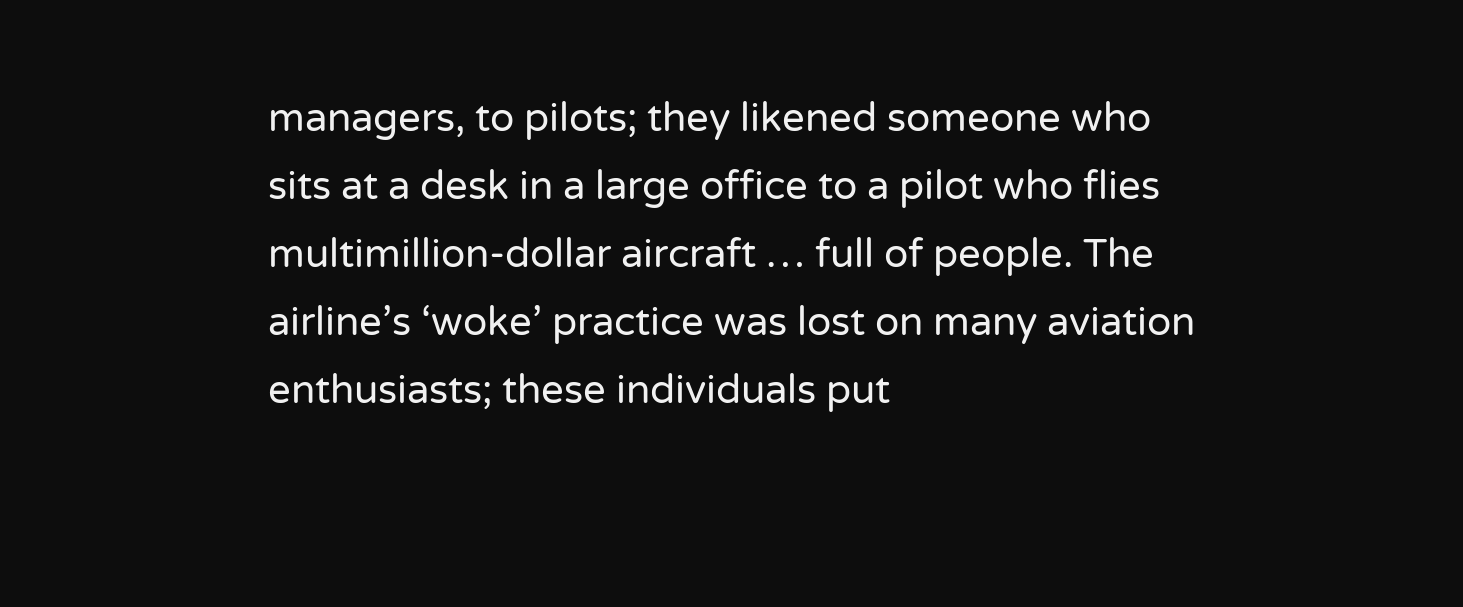managers, to pilots; they likened someone who sits at a desk in a large office to a pilot who flies multimillion-dollar aircraft … full of people. The airline’s ‘woke’ practice was lost on many aviation enthusiasts; these individuals put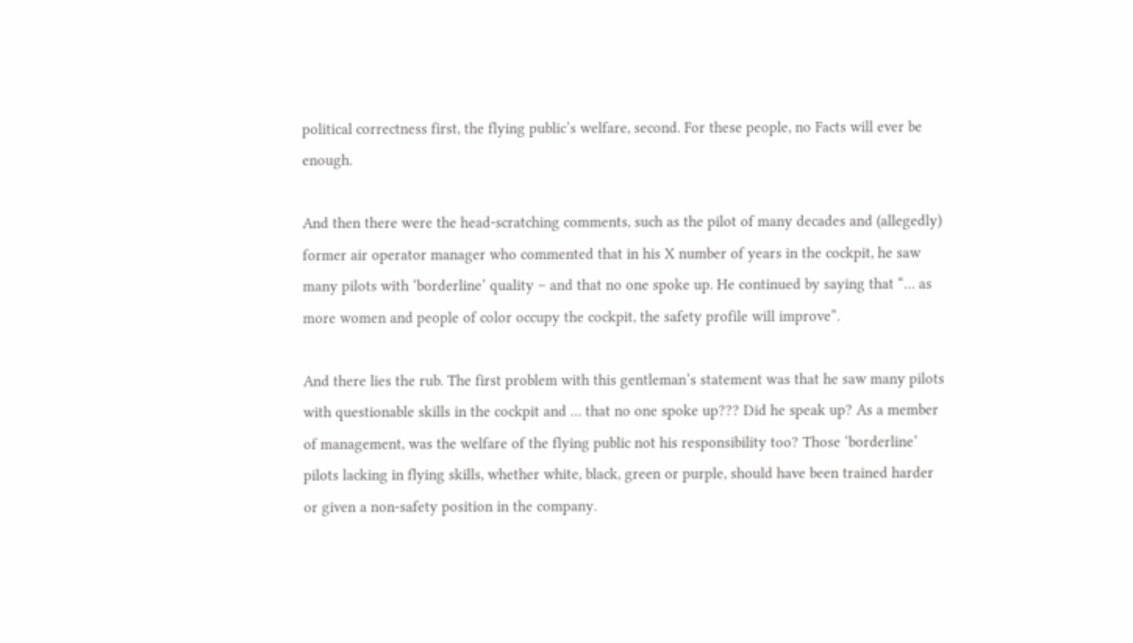political correctness first, the flying public’s welfare, second. For these people, no Facts will ever be enough.

And then there were the head-scratching comments, such as the pilot of many decades and (allegedly) former air operator manager who commented that in his X number of years in the cockpit, he saw many pilots with ‘borderline’ quality – and that no one spoke up. He continued by saying that “… as more women and people of color occupy the cockpit, the safety profile will improve”.

And there lies the rub. The first problem with this gentleman’s statement was that he saw many pilots with questionable skills in the cockpit and … that no one spoke up??? Did he speak up? As a member of management, was the welfare of the flying public not his responsibility too? Those ‘borderline’ pilots lacking in flying skills, whether white, black, green or purple, should have been trained harder or given a non-safety position in the company.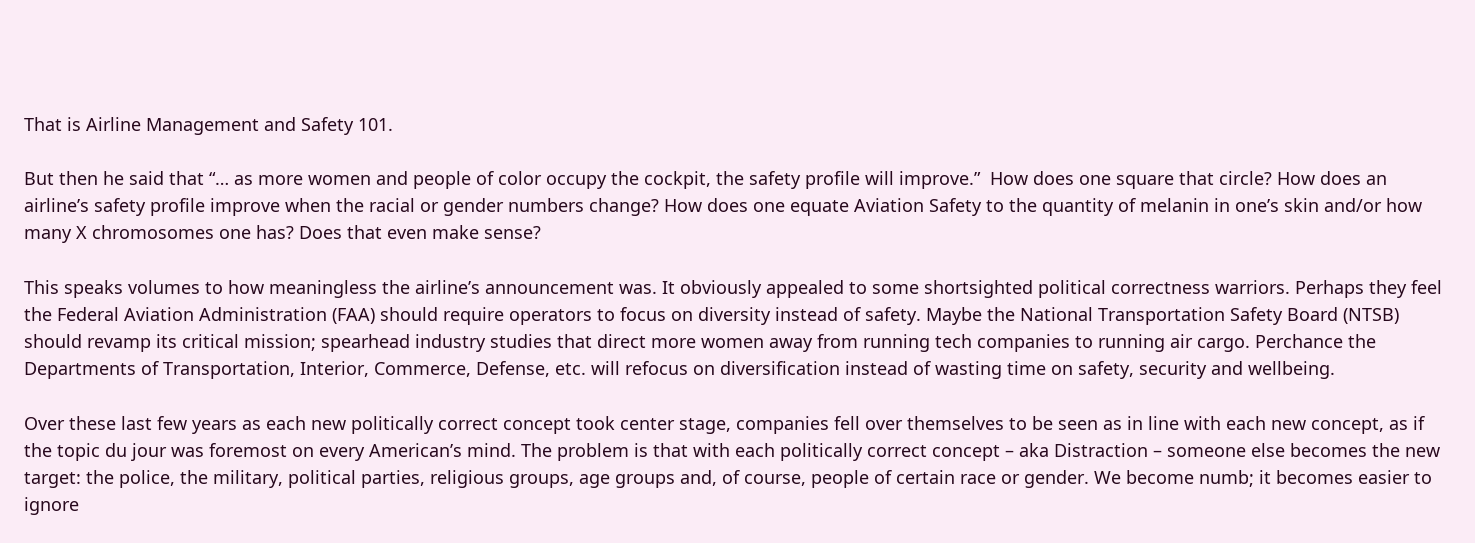That is Airline Management and Safety 101.

But then he said that “… as more women and people of color occupy the cockpit, the safety profile will improve.”  How does one square that circle? How does an airline’s safety profile improve when the racial or gender numbers change? How does one equate Aviation Safety to the quantity of melanin in one’s skin and/or how many X chromosomes one has? Does that even make sense?

This speaks volumes to how meaningless the airline’s announcement was. It obviously appealed to some shortsighted political correctness warriors. Perhaps they feel the Federal Aviation Administration (FAA) should require operators to focus on diversity instead of safety. Maybe the National Transportation Safety Board (NTSB) should revamp its critical mission; spearhead industry studies that direct more women away from running tech companies to running air cargo. Perchance the Departments of Transportation, Interior, Commerce, Defense, etc. will refocus on diversification instead of wasting time on safety, security and wellbeing.

Over these last few years as each new politically correct concept took center stage, companies fell over themselves to be seen as in line with each new concept, as if the topic du jour was foremost on every American’s mind. The problem is that with each politically correct concept – aka Distraction – someone else becomes the new target: the police, the military, political parties, religious groups, age groups and, of course, people of certain race or gender. We become numb; it becomes easier to ignore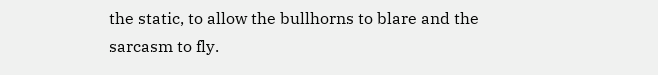the static, to allow the bullhorns to blare and the sarcasm to fly.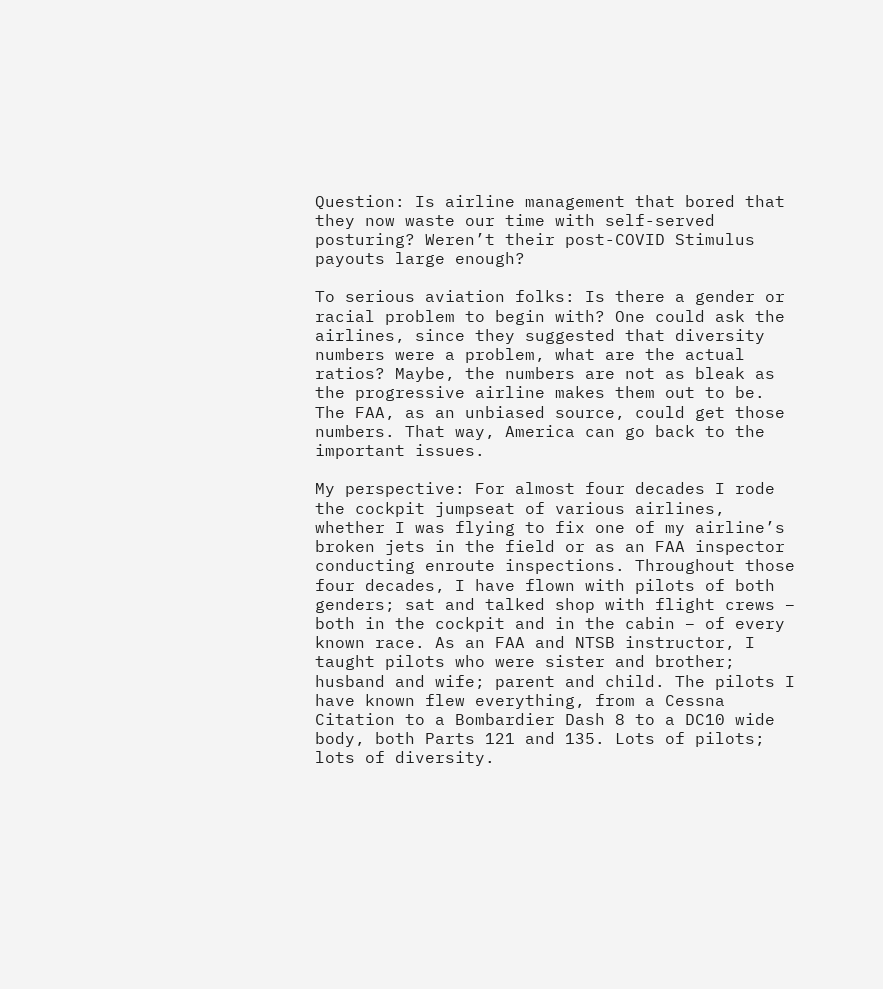Question: Is airline management that bored that they now waste our time with self-served posturing? Weren’t their post-COVID Stimulus payouts large enough?

To serious aviation folks: Is there a gender or racial problem to begin with? One could ask the airlines, since they suggested that diversity numbers were a problem, what are the actual ratios? Maybe, the numbers are not as bleak as the progressive airline makes them out to be. The FAA, as an unbiased source, could get those numbers. That way, America can go back to the important issues.

My perspective: For almost four decades I rode the cockpit jumpseat of various airlines, whether I was flying to fix one of my airline’s broken jets in the field or as an FAA inspector conducting enroute inspections. Throughout those four decades, I have flown with pilots of both genders; sat and talked shop with flight crews – both in the cockpit and in the cabin – of every known race. As an FAA and NTSB instructor, I taught pilots who were sister and brother; husband and wife; parent and child. The pilots I have known flew everything, from a Cessna Citation to a Bombardier Dash 8 to a DC10 wide body, both Parts 121 and 135. Lots of pilots; lots of diversity.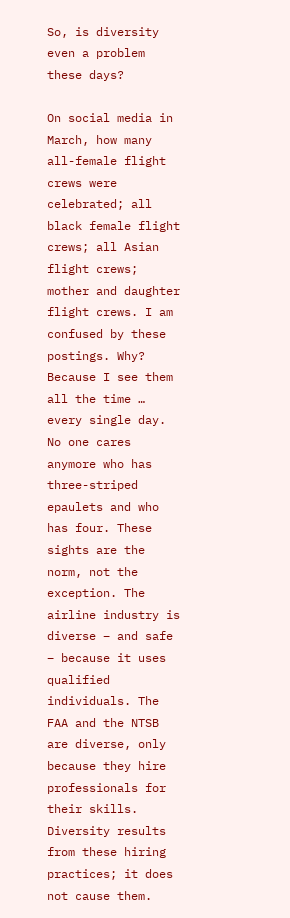So, is diversity even a problem these days?

On social media in March, how many all-female flight crews were celebrated; all black female flight crews; all Asian flight crews; mother and daughter flight crews. I am confused by these postings. Why? Because I see them all the time … every single day. No one cares anymore who has three-striped epaulets and who has four. These sights are the norm, not the exception. The airline industry is diverse – and safe – because it uses qualified individuals. The FAA and the NTSB are diverse, only because they hire professionals for their skills. Diversity results from these hiring practices; it does not cause them.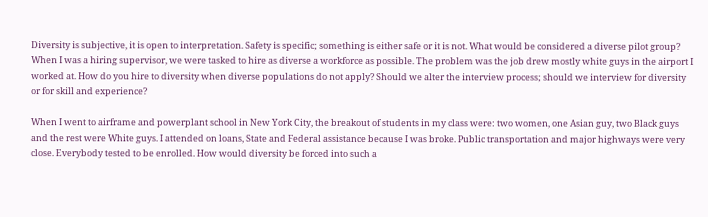Diversity is subjective, it is open to interpretation. Safety is specific; something is either safe or it is not. What would be considered a diverse pilot group? When I was a hiring supervisor, we were tasked to hire as diverse a workforce as possible. The problem was the job drew mostly white guys in the airport I worked at. How do you hire to diversity when diverse populations do not apply? Should we alter the interview process; should we interview for diversity or for skill and experience?

When I went to airframe and powerplant school in New York City, the breakout of students in my class were: two women, one Asian guy, two Black guys and the rest were White guys. I attended on loans, State and Federal assistance because I was broke. Public transportation and major highways were very close. Everybody tested to be enrolled. How would diversity be forced into such a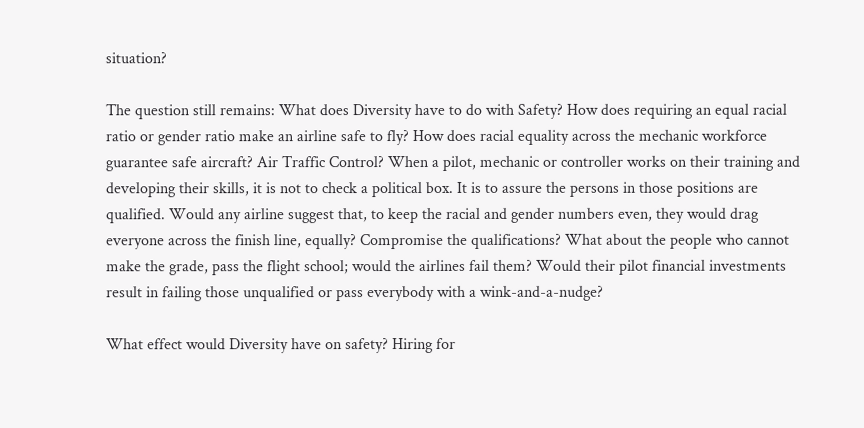situation?

The question still remains: What does Diversity have to do with Safety? How does requiring an equal racial ratio or gender ratio make an airline safe to fly? How does racial equality across the mechanic workforce guarantee safe aircraft? Air Traffic Control? When a pilot, mechanic or controller works on their training and developing their skills, it is not to check a political box. It is to assure the persons in those positions are qualified. Would any airline suggest that, to keep the racial and gender numbers even, they would drag everyone across the finish line, equally? Compromise the qualifications? What about the people who cannot make the grade, pass the flight school; would the airlines fail them? Would their pilot financial investments result in failing those unqualified or pass everybody with a wink-and-a-nudge?

What effect would Diversity have on safety? Hiring for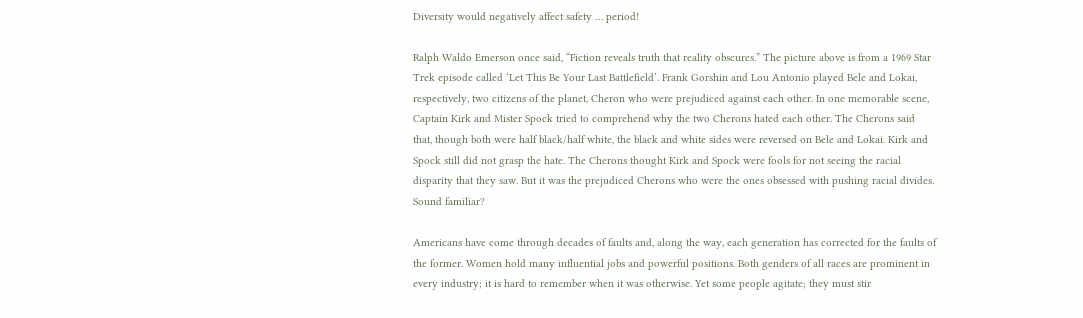Diversity would negatively affect safety … period!

Ralph Waldo Emerson once said, “Fiction reveals truth that reality obscures.” The picture above is from a 1969 Star Trek episode called ‘Let This Be Your Last Battlefield’. Frank Gorshin and Lou Antonio played Bele and Lokai, respectively, two citizens of the planet, Cheron who were prejudiced against each other. In one memorable scene, Captain Kirk and Mister Spock tried to comprehend why the two Cherons hated each other. The Cherons said that, though both were half black/half white, the black and white sides were reversed on Bele and Lokai. Kirk and Spock still did not grasp the hate. The Cherons thought Kirk and Spock were fools for not seeing the racial disparity that they saw. But it was the prejudiced Cherons who were the ones obsessed with pushing racial divides. Sound familiar?

Americans have come through decades of faults and, along the way, each generation has corrected for the faults of the former. Women hold many influential jobs and powerful positions. Both genders of all races are prominent in every industry; it is hard to remember when it was otherwise. Yet some people agitate; they must stir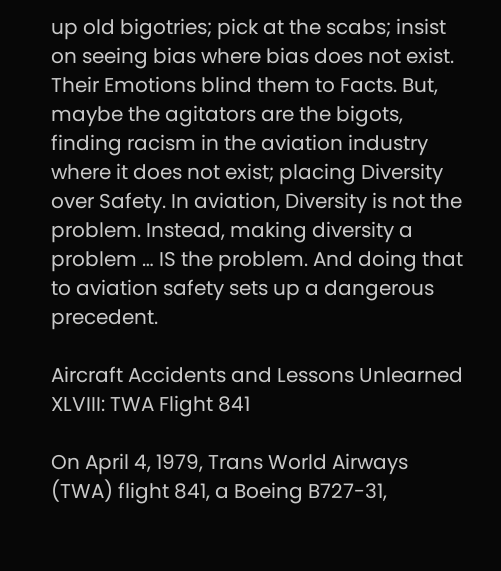up old bigotries; pick at the scabs; insist on seeing bias where bias does not exist. Their Emotions blind them to Facts. But, maybe the agitators are the bigots, finding racism in the aviation industry where it does not exist; placing Diversity over Safety. In aviation, Diversity is not the problem. Instead, making diversity a problem … IS the problem. And doing that to aviation safety sets up a dangerous precedent.

Aircraft Accidents and Lessons Unlearned XLVIII: TWA Flight 841

On April 4, 1979, Trans World Airways (TWA) flight 841, a Boeing B727-31,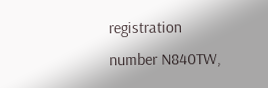registration number N840TW,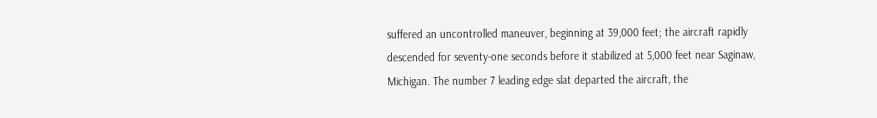suffered an uncontrolled maneuver, beginning at 39,000 feet; the aircraft rapidly descended for seventy-one seconds before it stabilized at 5,000 feet near Saginaw, Michigan. The number 7 leading edge slat departed the aircraft, the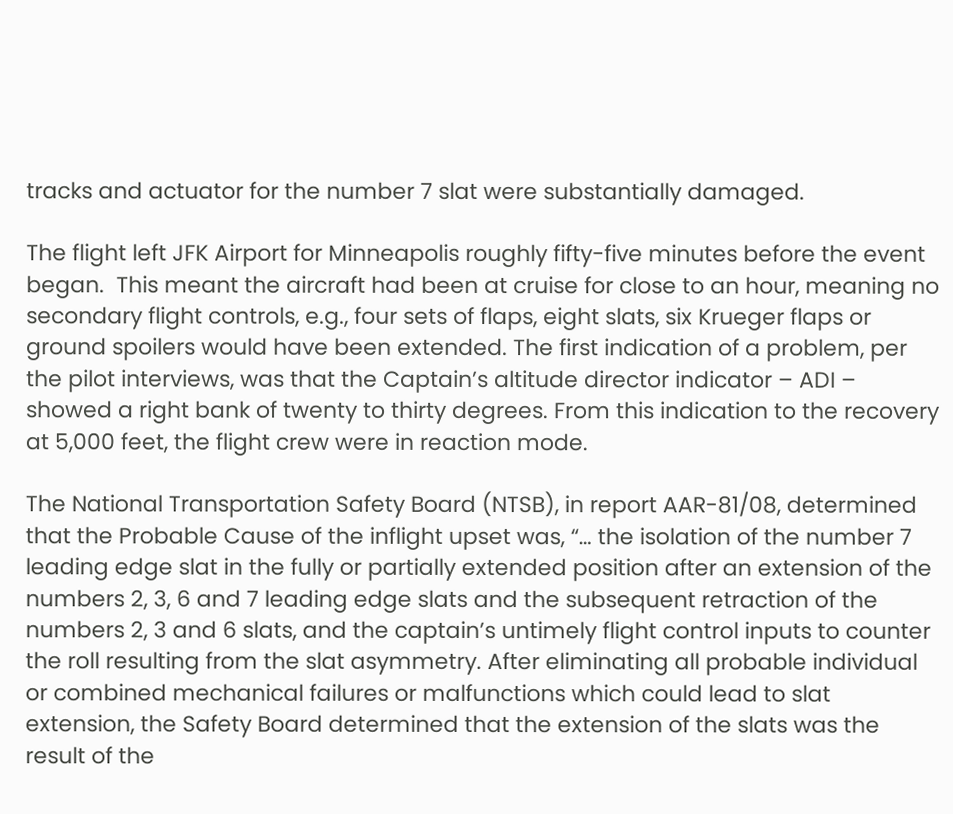tracks and actuator for the number 7 slat were substantially damaged.

The flight left JFK Airport for Minneapolis roughly fifty-five minutes before the event began.  This meant the aircraft had been at cruise for close to an hour, meaning no secondary flight controls, e.g., four sets of flaps, eight slats, six Krueger flaps or ground spoilers would have been extended. The first indication of a problem, per the pilot interviews, was that the Captain’s altitude director indicator – ADI – showed a right bank of twenty to thirty degrees. From this indication to the recovery at 5,000 feet, the flight crew were in reaction mode.

The National Transportation Safety Board (NTSB), in report AAR-81/08, determined that the Probable Cause of the inflight upset was, “… the isolation of the number 7 leading edge slat in the fully or partially extended position after an extension of the numbers 2, 3, 6 and 7 leading edge slats and the subsequent retraction of the numbers 2, 3 and 6 slats, and the captain’s untimely flight control inputs to counter the roll resulting from the slat asymmetry. After eliminating all probable individual or combined mechanical failures or malfunctions which could lead to slat extension, the Safety Board determined that the extension of the slats was the result of the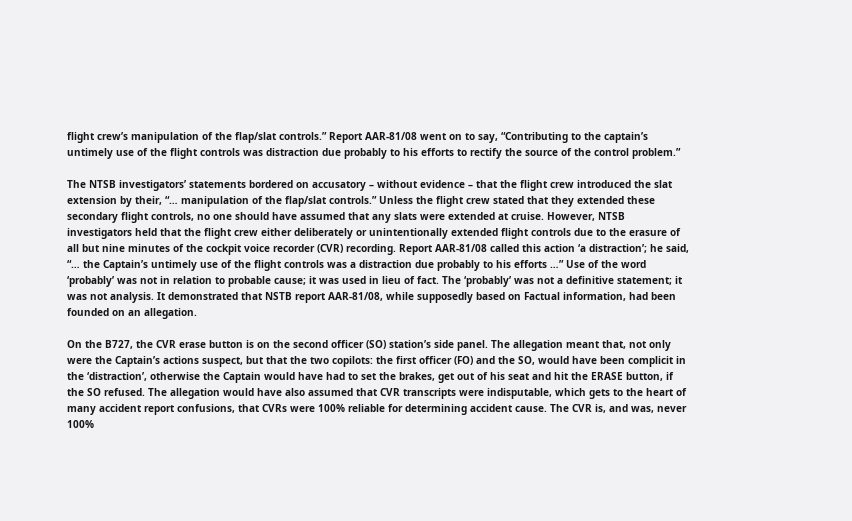flight crew’s manipulation of the flap/slat controls.” Report AAR-81/08 went on to say, “Contributing to the captain’s untimely use of the flight controls was distraction due probably to his efforts to rectify the source of the control problem.”

The NTSB investigators’ statements bordered on accusatory – without evidence – that the flight crew introduced the slat extension by their, “… manipulation of the flap/slat controls.” Unless the flight crew stated that they extended these secondary flight controls, no one should have assumed that any slats were extended at cruise. However, NTSB investigators held that the flight crew either deliberately or unintentionally extended flight controls due to the erasure of all but nine minutes of the cockpit voice recorder (CVR) recording. Report AAR-81/08 called this action ‘a distraction’; he said, “… the Captain’s untimely use of the flight controls was a distraction due probably to his efforts …” Use of the word ‘probably’ was not in relation to probable cause; it was used in lieu of fact. The ‘probably’ was not a definitive statement; it was not analysis. It demonstrated that NSTB report AAR-81/08, while supposedly based on Factual information, had been founded on an allegation.

On the B727, the CVR erase button is on the second officer (SO) station’s side panel. The allegation meant that, not only were the Captain’s actions suspect, but that the two copilots: the first officer (FO) and the SO, would have been complicit in the ‘distraction’, otherwise the Captain would have had to set the brakes, get out of his seat and hit the ERASE button, if the SO refused. The allegation would have also assumed that CVR transcripts were indisputable, which gets to the heart of many accident report confusions, that CVRs were 100% reliable for determining accident cause. The CVR is, and was, never 100%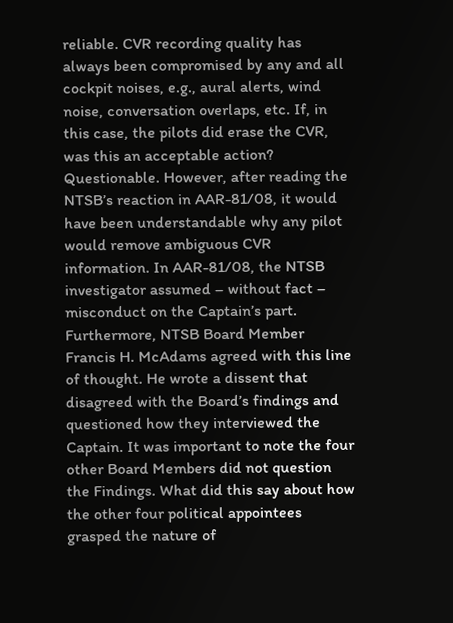reliable. CVR recording quality has always been compromised by any and all cockpit noises, e.g., aural alerts, wind noise, conversation overlaps, etc. If, in this case, the pilots did erase the CVR, was this an acceptable action? Questionable. However, after reading the NTSB’s reaction in AAR-81/08, it would have been understandable why any pilot would remove ambiguous CVR information. In AAR-81/08, the NTSB investigator assumed – without fact – misconduct on the Captain’s part. Furthermore, NTSB Board Member Francis H. McAdams agreed with this line of thought. He wrote a dissent that disagreed with the Board’s findings and questioned how they interviewed the Captain. It was important to note the four other Board Members did not question the Findings. What did this say about how the other four political appointees grasped the nature of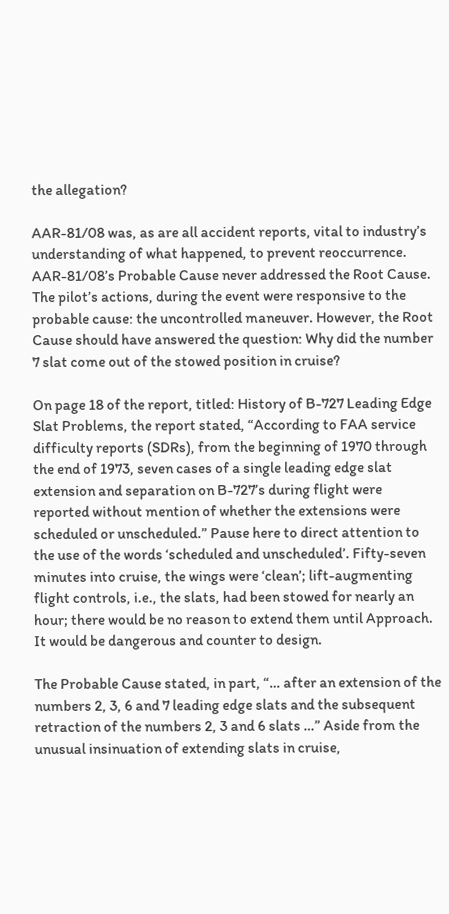the allegation?

AAR-81/08 was, as are all accident reports, vital to industry’s understanding of what happened, to prevent reoccurrence. AAR-81/08’s Probable Cause never addressed the Root Cause. The pilot’s actions, during the event were responsive to the probable cause: the uncontrolled maneuver. However, the Root Cause should have answered the question: Why did the number 7 slat come out of the stowed position in cruise?

On page 18 of the report, titled: History of B-727 Leading Edge Slat Problems, the report stated, “According to FAA service difficulty reports (SDRs), from the beginning of 1970 through the end of 1973, seven cases of a single leading edge slat extension and separation on B-727’s during flight were reported without mention of whether the extensions were scheduled or unscheduled.” Pause here to direct attention to the use of the words ‘scheduled and unscheduled’. Fifty-seven minutes into cruise, the wings were ‘clean’; lift-augmenting flight controls, i.e., the slats, had been stowed for nearly an hour; there would be no reason to extend them until Approach. It would be dangerous and counter to design.

The Probable Cause stated, in part, “… after an extension of the numbers 2, 3, 6 and 7 leading edge slats and the subsequent retraction of the numbers 2, 3 and 6 slats …” Aside from the unusual insinuation of extending slats in cruise,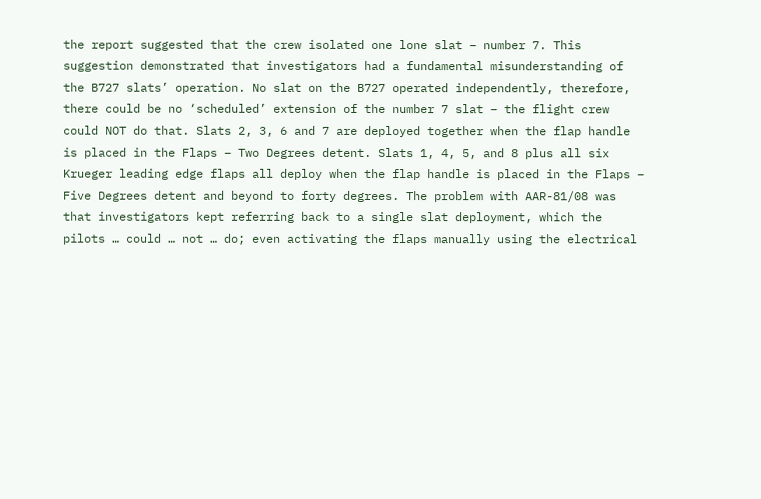the report suggested that the crew isolated one lone slat – number 7. This suggestion demonstrated that investigators had a fundamental misunderstanding of the B727 slats’ operation. No slat on the B727 operated independently, therefore, there could be no ‘scheduled’ extension of the number 7 slat – the flight crew could NOT do that. Slats 2, 3, 6 and 7 are deployed together when the flap handle is placed in the Flaps – Two Degrees detent. Slats 1, 4, 5, and 8 plus all six Krueger leading edge flaps all deploy when the flap handle is placed in the Flaps – Five Degrees detent and beyond to forty degrees. The problem with AAR-81/08 was that investigators kept referring back to a single slat deployment, which the pilots … could … not … do; even activating the flaps manually using the electrical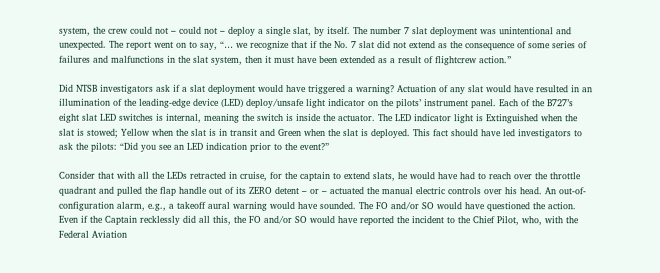system, the crew could not – could not – deploy a single slat, by itself. The number 7 slat deployment was unintentional and unexpected. The report went on to say, “… we recognize that if the No. 7 slat did not extend as the consequence of some series of failures and malfunctions in the slat system, then it must have been extended as a result of flightcrew action.”

Did NTSB investigators ask if a slat deployment would have triggered a warning? Actuation of any slat would have resulted in an illumination of the leading-edge device (LED) deploy/unsafe light indicator on the pilots’ instrument panel. Each of the B727’s eight slat LED switches is internal, meaning the switch is inside the actuator. The LED indicator light is Extinguished when the slat is stowed; Yellow when the slat is in transit and Green when the slat is deployed. This fact should have led investigators to ask the pilots: “Did you see an LED indication prior to the event?”

Consider that with all the LEDs retracted in cruise, for the captain to extend slats, he would have had to reach over the throttle quadrant and pulled the flap handle out of its ZERO detent – or – actuated the manual electric controls over his head. An out-of-configuration alarm, e.g., a takeoff aural warning would have sounded. The FO and/or SO would have questioned the action. Even if the Captain recklessly did all this, the FO and/or SO would have reported the incident to the Chief Pilot, who, with the Federal Aviation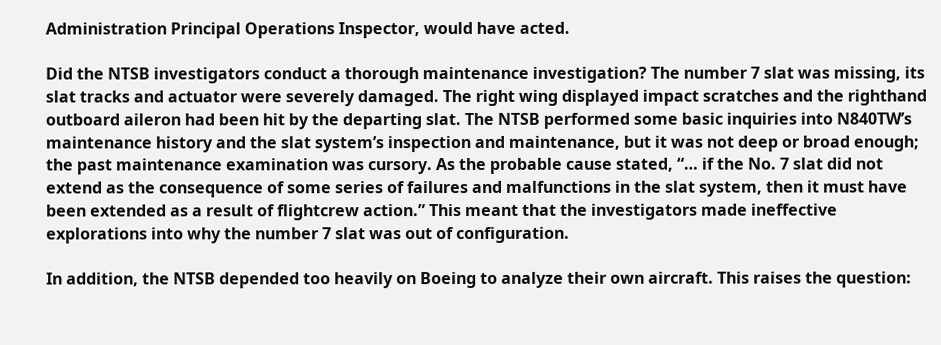Administration Principal Operations Inspector, would have acted.

Did the NTSB investigators conduct a thorough maintenance investigation? The number 7 slat was missing, its slat tracks and actuator were severely damaged. The right wing displayed impact scratches and the righthand outboard aileron had been hit by the departing slat. The NTSB performed some basic inquiries into N840TW’s maintenance history and the slat system’s inspection and maintenance, but it was not deep or broad enough; the past maintenance examination was cursory. As the probable cause stated, “… if the No. 7 slat did not extend as the consequence of some series of failures and malfunctions in the slat system, then it must have been extended as a result of flightcrew action.” This meant that the investigators made ineffective explorations into why the number 7 slat was out of configuration.

In addition, the NTSB depended too heavily on Boeing to analyze their own aircraft. This raises the question: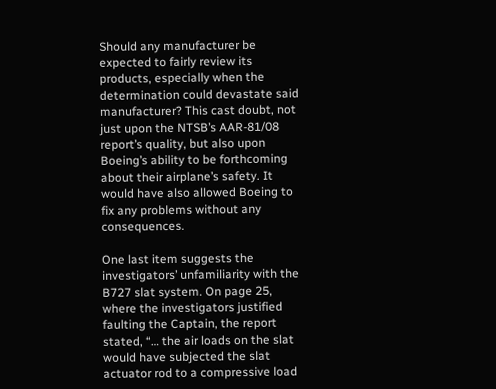Should any manufacturer be expected to fairly review its products, especially when the determination could devastate said manufacturer? This cast doubt, not just upon the NTSB’s AAR-81/08 report’s quality, but also upon Boeing’s ability to be forthcoming about their airplane’s safety. It would have also allowed Boeing to fix any problems without any consequences.

One last item suggests the investigators’ unfamiliarity with the B727 slat system. On page 25, where the investigators justified faulting the Captain, the report stated, “… the air loads on the slat would have subjected the slat actuator rod to a compressive load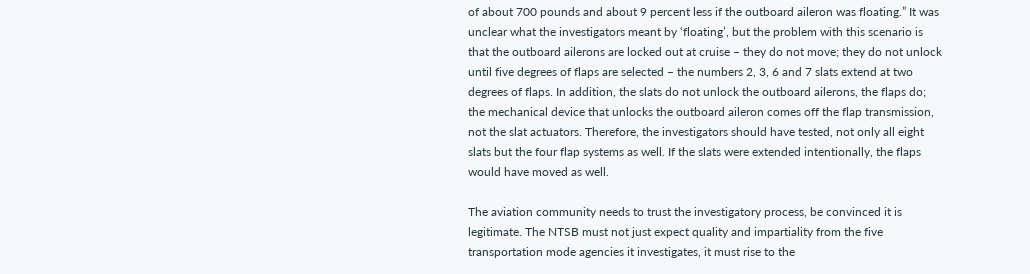of about 700 pounds and about 9 percent less if the outboard aileron was floating.” It was unclear what the investigators meant by ‘floating’, but the problem with this scenario is that the outboard ailerons are locked out at cruise – they do not move; they do not unlock until five degrees of flaps are selected – the numbers 2, 3, 6 and 7 slats extend at two degrees of flaps. In addition, the slats do not unlock the outboard ailerons, the flaps do; the mechanical device that unlocks the outboard aileron comes off the flap transmission, not the slat actuators. Therefore, the investigators should have tested, not only all eight slats but the four flap systems as well. If the slats were extended intentionally, the flaps would have moved as well.

The aviation community needs to trust the investigatory process, be convinced it is legitimate. The NTSB must not just expect quality and impartiality from the five transportation mode agencies it investigates, it must rise to the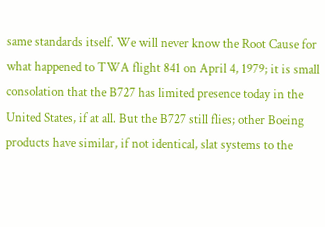same standards itself. We will never know the Root Cause for what happened to TWA flight 841 on April 4, 1979; it is small consolation that the B727 has limited presence today in the United States, if at all. But the B727 still flies; other Boeing products have similar, if not identical, slat systems to the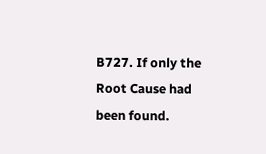B727. If only the Root Cause had been found.